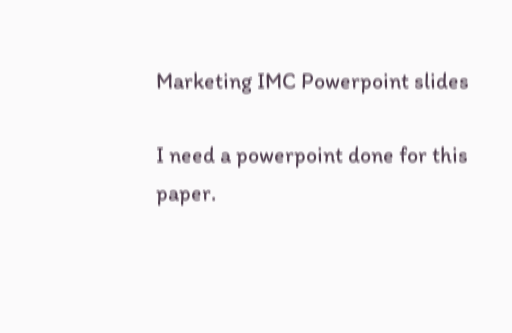Marketing IMC Powerpoint slides

I need a powerpoint done for this paper.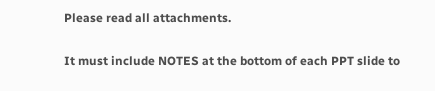Please read all attachments.

It must include NOTES at the bottom of each PPT slide to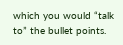which you would “talk to” the bullet points.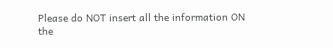Please do NOT insert all the information ON the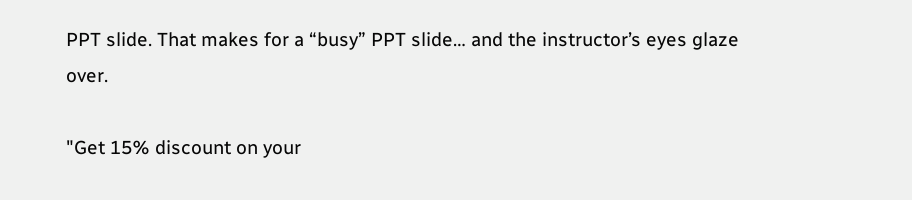PPT slide. That makes for a “busy” PPT slide… and the instructor’s eyes glaze over.

"Get 15% discount on your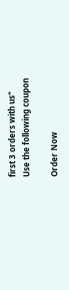first 3 orders with us"
Use the following coupon

Order Now